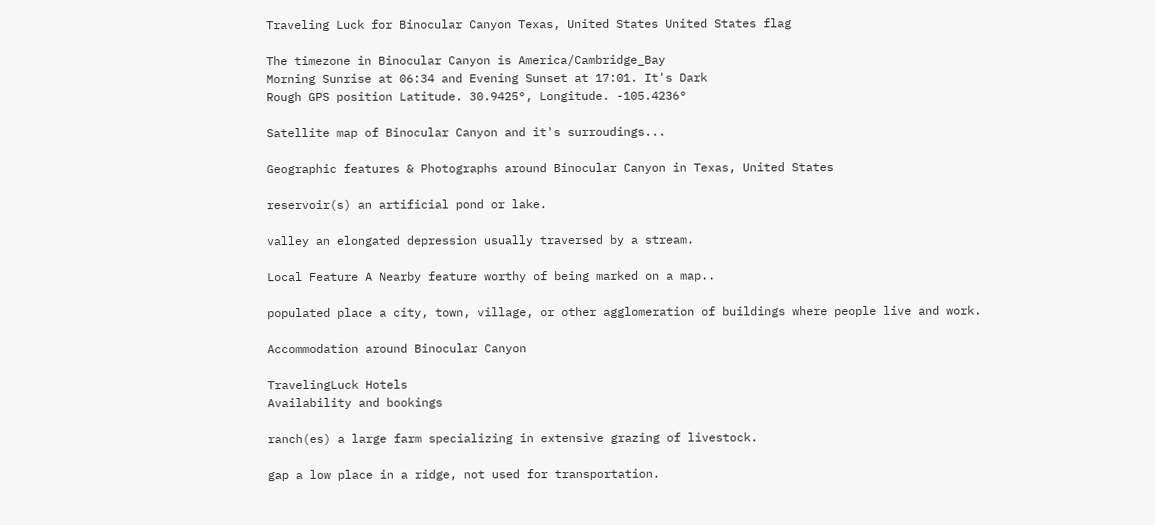Traveling Luck for Binocular Canyon Texas, United States United States flag

The timezone in Binocular Canyon is America/Cambridge_Bay
Morning Sunrise at 06:34 and Evening Sunset at 17:01. It's Dark
Rough GPS position Latitude. 30.9425°, Longitude. -105.4236°

Satellite map of Binocular Canyon and it's surroudings...

Geographic features & Photographs around Binocular Canyon in Texas, United States

reservoir(s) an artificial pond or lake.

valley an elongated depression usually traversed by a stream.

Local Feature A Nearby feature worthy of being marked on a map..

populated place a city, town, village, or other agglomeration of buildings where people live and work.

Accommodation around Binocular Canyon

TravelingLuck Hotels
Availability and bookings

ranch(es) a large farm specializing in extensive grazing of livestock.

gap a low place in a ridge, not used for transportation.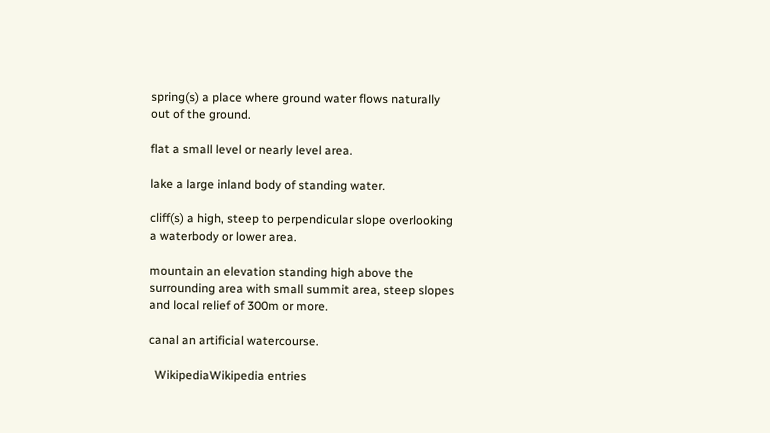spring(s) a place where ground water flows naturally out of the ground.

flat a small level or nearly level area.

lake a large inland body of standing water.

cliff(s) a high, steep to perpendicular slope overlooking a waterbody or lower area.

mountain an elevation standing high above the surrounding area with small summit area, steep slopes and local relief of 300m or more.

canal an artificial watercourse.

  WikipediaWikipedia entries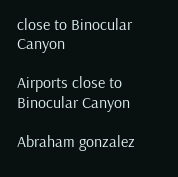close to Binocular Canyon

Airports close to Binocular Canyon

Abraham gonzalez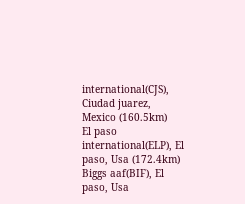international(CJS), Ciudad juarez, Mexico (160.5km)
El paso international(ELP), El paso, Usa (172.4km)
Biggs aaf(BIF), El paso, Usa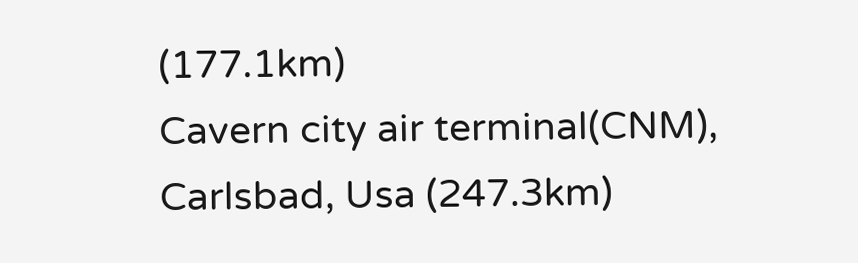(177.1km)
Cavern city air terminal(CNM), Carlsbad, Usa (247.3km)